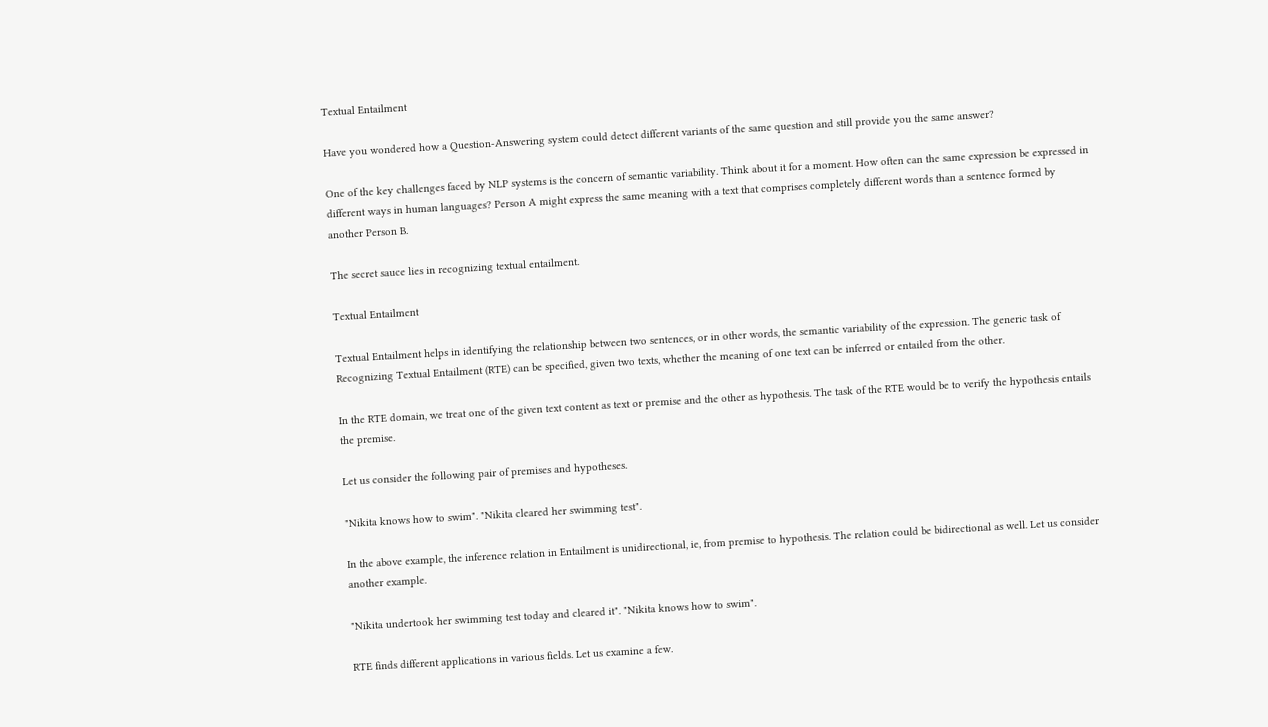Textual Entailment

Have you wondered how a Question-Answering system could detect different variants of the same question and still provide you the same answer?

One of the key challenges faced by NLP systems is the concern of semantic variability. Think about it for a moment. How often can the same expression be expressed in different ways in human languages? Person A might express the same meaning with a text that comprises completely different words than a sentence formed by another Person B.

The secret sauce lies in recognizing textual entailment.

Textual Entailment

Textual Entailment helps in identifying the relationship between two sentences, or in other words, the semantic variability of the expression. The generic task of Recognizing Textual Entailment (RTE) can be specified, given two texts, whether the meaning of one text can be inferred or entailed from the other.

In the RTE domain, we treat one of the given text content as text or premise and the other as hypothesis. The task of the RTE would be to verify the hypothesis entails the premise.

Let us consider the following pair of premises and hypotheses.

"Nikita knows how to swim". "Nikita cleared her swimming test".

In the above example, the inference relation in Entailment is unidirectional, ie, from premise to hypothesis. The relation could be bidirectional as well. Let us consider another example.

"Nikita undertook her swimming test today and cleared it". "Nikita knows how to swim".

RTE finds different applications in various fields. Let us examine a few.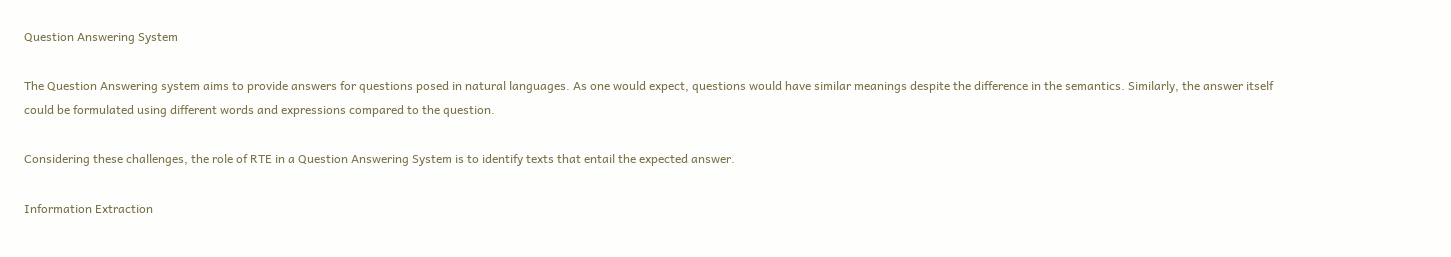Question Answering System

The Question Answering system aims to provide answers for questions posed in natural languages. As one would expect, questions would have similar meanings despite the difference in the semantics. Similarly, the answer itself could be formulated using different words and expressions compared to the question.

Considering these challenges, the role of RTE in a Question Answering System is to identify texts that entail the expected answer.

Information Extraction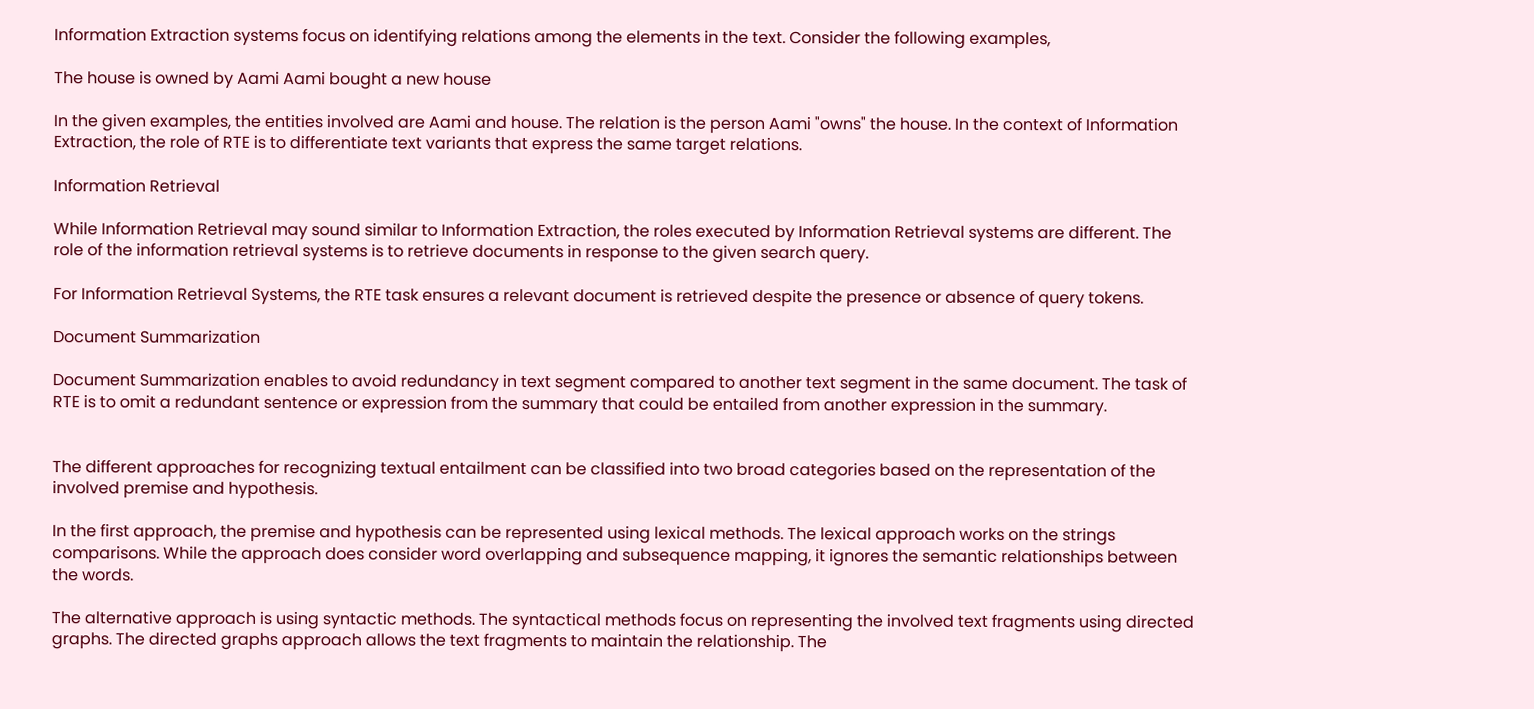Information Extraction systems focus on identifying relations among the elements in the text. Consider the following examples,

The house is owned by Aami Aami bought a new house

In the given examples, the entities involved are Aami and house. The relation is the person Aami "owns" the house. In the context of Information Extraction, the role of RTE is to differentiate text variants that express the same target relations.

Information Retrieval

While Information Retrieval may sound similar to Information Extraction, the roles executed by Information Retrieval systems are different. The role of the information retrieval systems is to retrieve documents in response to the given search query.

For Information Retrieval Systems, the RTE task ensures a relevant document is retrieved despite the presence or absence of query tokens.

Document Summarization

Document Summarization enables to avoid redundancy in text segment compared to another text segment in the same document. The task of RTE is to omit a redundant sentence or expression from the summary that could be entailed from another expression in the summary.


The different approaches for recognizing textual entailment can be classified into two broad categories based on the representation of the involved premise and hypothesis.

In the first approach, the premise and hypothesis can be represented using lexical methods. The lexical approach works on the strings comparisons. While the approach does consider word overlapping and subsequence mapping, it ignores the semantic relationships between the words.

The alternative approach is using syntactic methods. The syntactical methods focus on representing the involved text fragments using directed graphs. The directed graphs approach allows the text fragments to maintain the relationship. The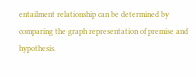entailment relationship can be determined by comparing the graph representation of premise and hypothesis.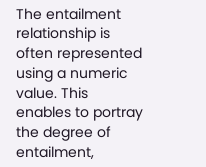The entailment relationship is often represented using a numeric value. This enables to portray the degree of entailment,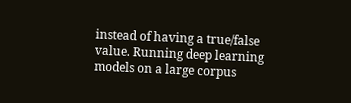instead of having a true/false value. Running deep learning models on a large corpus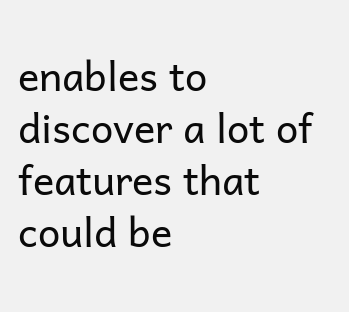enables to discover a lot of features that could be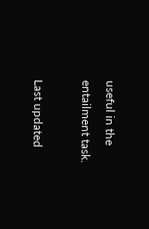useful in the entailment task.

Last updated